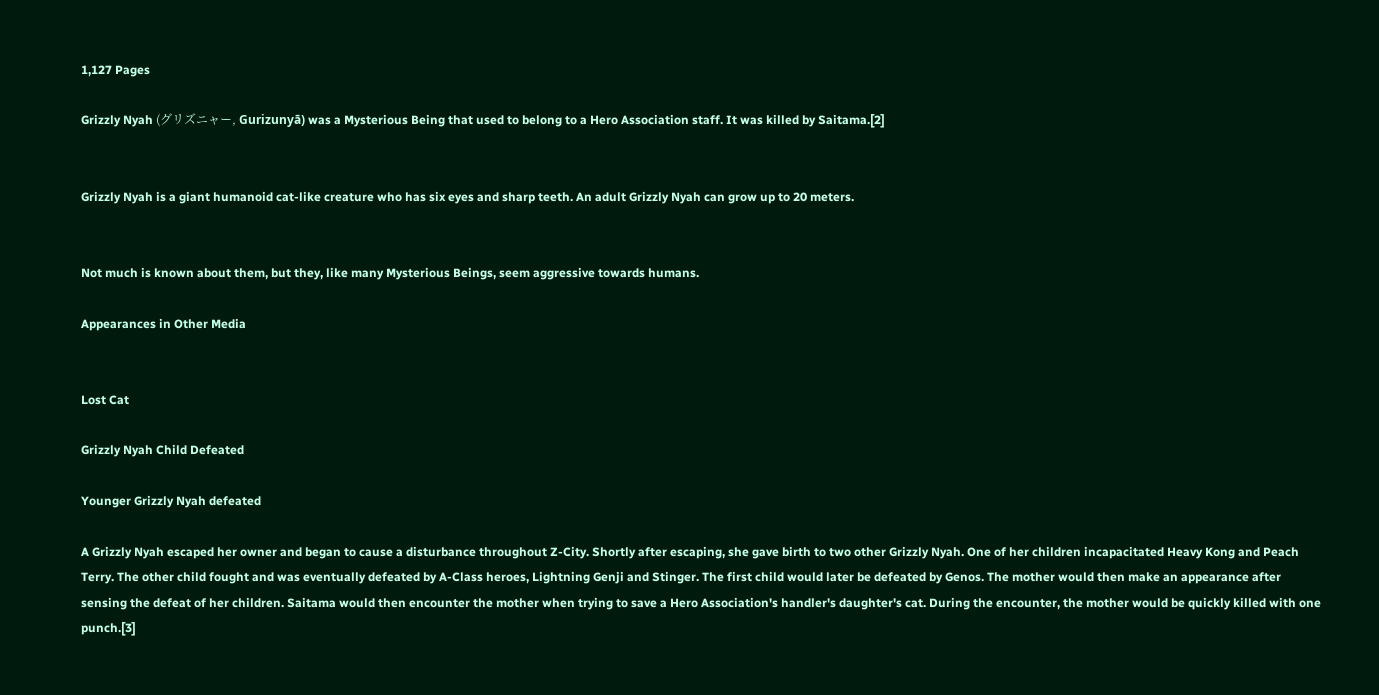1,127 Pages

Grizzly Nyah (グリズニャー, Gurizunyā) was a Mysterious Being that used to belong to a Hero Association staff. It was killed by Saitama.[2]


Grizzly Nyah is a giant humanoid cat-like creature who has six eyes and sharp teeth. An adult Grizzly Nyah can grow up to 20 meters.


Not much is known about them, but they, like many Mysterious Beings, seem aggressive towards humans.

Appearances in Other Media


Lost Cat

Grizzly Nyah Child Defeated

Younger Grizzly Nyah defeated

A Grizzly Nyah escaped her owner and began to cause a disturbance throughout Z-City. Shortly after escaping, she gave birth to two other Grizzly Nyah. One of her children incapacitated Heavy Kong and Peach Terry. The other child fought and was eventually defeated by A-Class heroes, Lightning Genji and Stinger. The first child would later be defeated by Genos. The mother would then make an appearance after sensing the defeat of her children. Saitama would then encounter the mother when trying to save a Hero Association's handler's daughter's cat. During the encounter, the mother would be quickly killed with one punch.[3]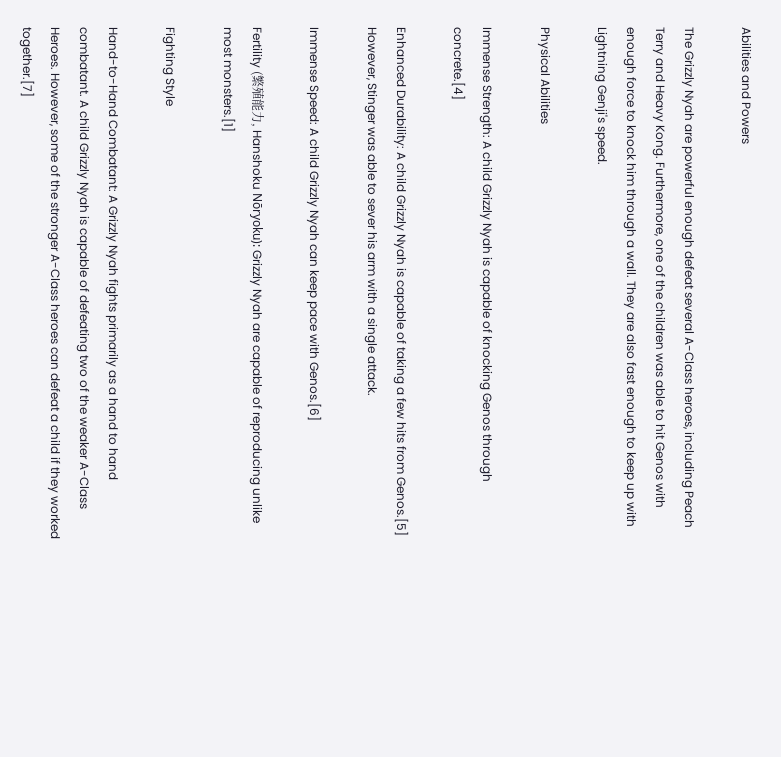Abilities and Powers

The Grizzly Nyah are powerful enough defeat several A-Class heroes, including Peach Terry and Heavy Kong. Furthermore, one of the children was able to hit Genos with enough force to knock him through a wall. They are also fast enough to keep up with Lightning Genji's speed.

Physical Abilities

Immense Strength: A child Grizzly Nyah is capable of knocking Genos through concrete.[4]

Enhanced Durability: A child Grizzly Nyah is capable of taking a few hits from Genos.[5] However, Stinger was able to sever his arm with a single attack.

Immense Speed: A child Grizzly Nyah can keep pace with Genos.[6]

Fertility (繁殖能力, Hanshoku Nōryoku): Grizzly Nyah are capable of reproducing unlike most monsters.[1]

Fighting Style

Hand-to-Hand Combatant: A Grizzly Nyah fights primarily as a hand to hand combatant. A child Grizzly Nyah is capable of defeating two of the weaker A-Class Heroes. However, some of the stronger A-Class heroes can defeat a child if they worked together.[7]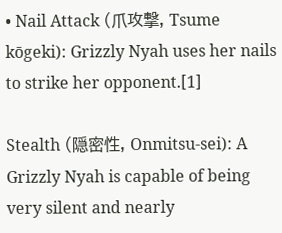• Nail Attack (爪攻撃, Tsume kōgeki): Grizzly Nyah uses her nails to strike her opponent.[1]

Stealth (隠密性, Onmitsu-sei): A Grizzly Nyah is capable of being very silent and nearly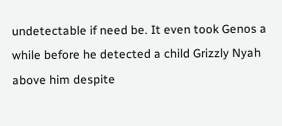undetectable if need be. It even took Genos a while before he detected a child Grizzly Nyah above him despite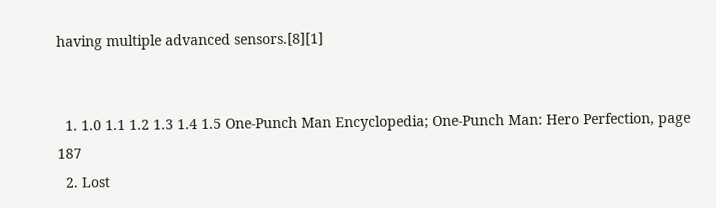having multiple advanced sensors.[8][1]


  1. 1.0 1.1 1.2 1.3 1.4 1.5 One-Punch Man Encyclopedia; One-Punch Man: Hero Perfection, page 187
  2. Lost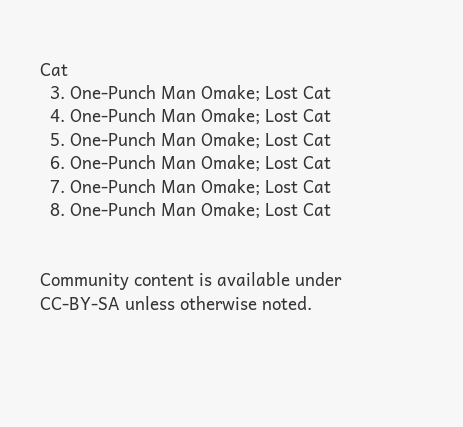Cat
  3. One-Punch Man Omake; Lost Cat
  4. One-Punch Man Omake; Lost Cat
  5. One-Punch Man Omake; Lost Cat
  6. One-Punch Man Omake; Lost Cat
  7. One-Punch Man Omake; Lost Cat
  8. One-Punch Man Omake; Lost Cat


Community content is available under CC-BY-SA unless otherwise noted.